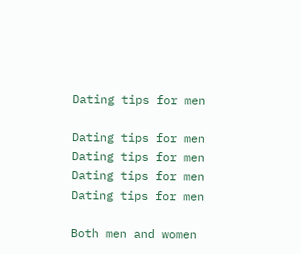Dating tips for men

Dating tips for men
Dating tips for men
Dating tips for men
Dating tips for men

Both men and women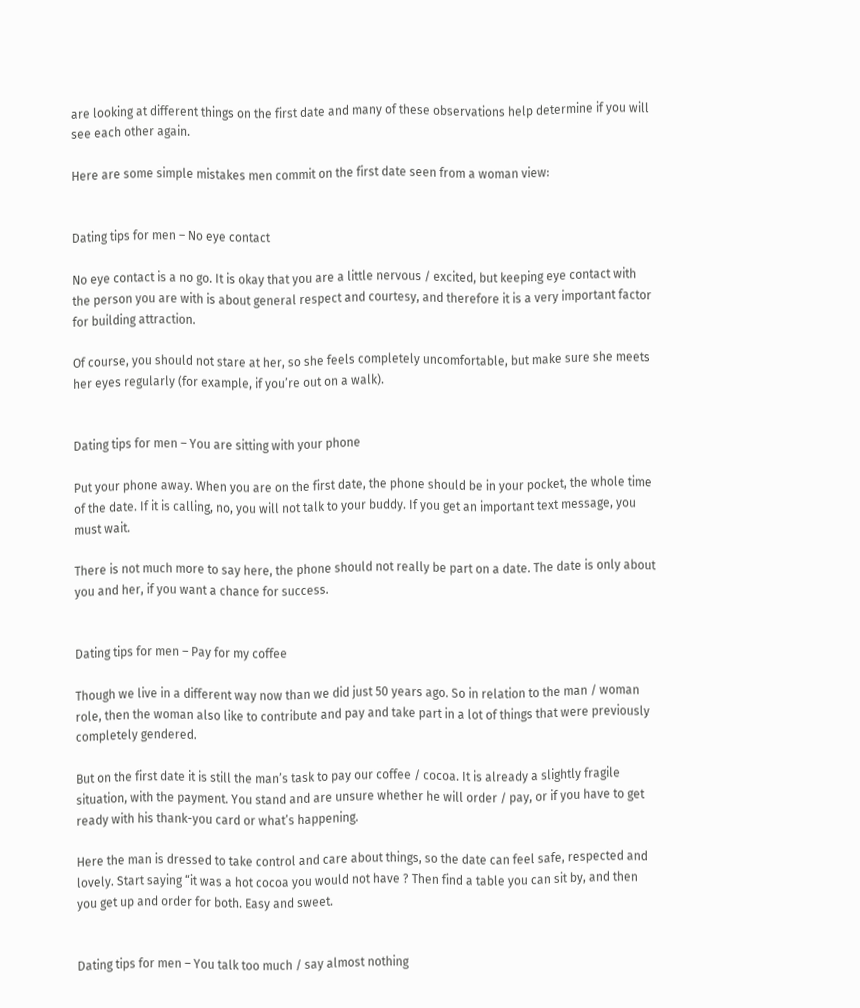are looking at different things on the first date and many of these observations help determine if you will see each other again.

Here are some simple mistakes men commit on the first date seen from a woman view:


Dating tips for men – No eye contact

No eye contact is a no go. It is okay that you are a little nervous / excited, but keeping eye contact with the person you are with is about general respect and courtesy, and therefore it is a very important factor for building attraction.

Of course, you should not stare at her, so she feels completely uncomfortable, but make sure she meets her eyes regularly (for example, if you’re out on a walk).


Dating tips for men – You are sitting with your phone

Put your phone away. When you are on the first date, the phone should be in your pocket, the whole time of the date. If it is calling, no, you will not talk to your buddy. If you get an important text message, you must wait.

There is not much more to say here, the phone should not really be part on a date. The date is only about you and her, if you want a chance for success.


Dating tips for men – Pay for my coffee

Though we live in a different way now than we did just 50 years ago. So in relation to the man / woman role, then the woman also like to contribute and pay and take part in a lot of things that were previously completely gendered.

But on the first date it is still the man’s task to pay our coffee / cocoa. It is already a slightly fragile situation, with the payment. You stand and are unsure whether he will order / pay, or if you have to get ready with his thank-you card or what’s happening.

Here the man is dressed to take control and care about things, so the date can feel safe, respected and lovely. Start saying “it was a hot cocoa you would not have ? Then find a table you can sit by, and then you get up and order for both. Easy and sweet.


Dating tips for men – You talk too much / say almost nothing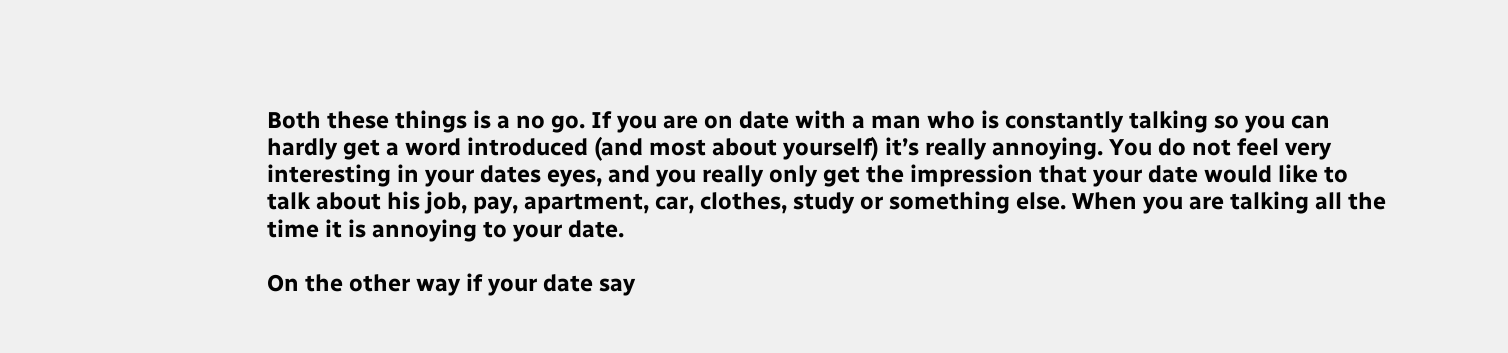Both these things is a no go. If you are on date with a man who is constantly talking so you can hardly get a word introduced (and most about yourself) it’s really annoying. You do not feel very interesting in your dates eyes, and you really only get the impression that your date would like to talk about his job, pay, apartment, car, clothes, study or something else. When you are talking all the time it is annoying to your date.

On the other way if your date say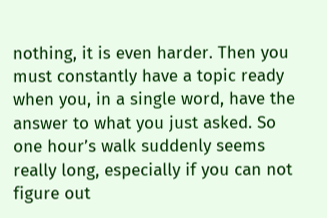nothing, it is even harder. Then you must constantly have a topic ready when you, in a single word, have the answer to what you just asked. So one hour’s walk suddenly seems really long, especially if you can not figure out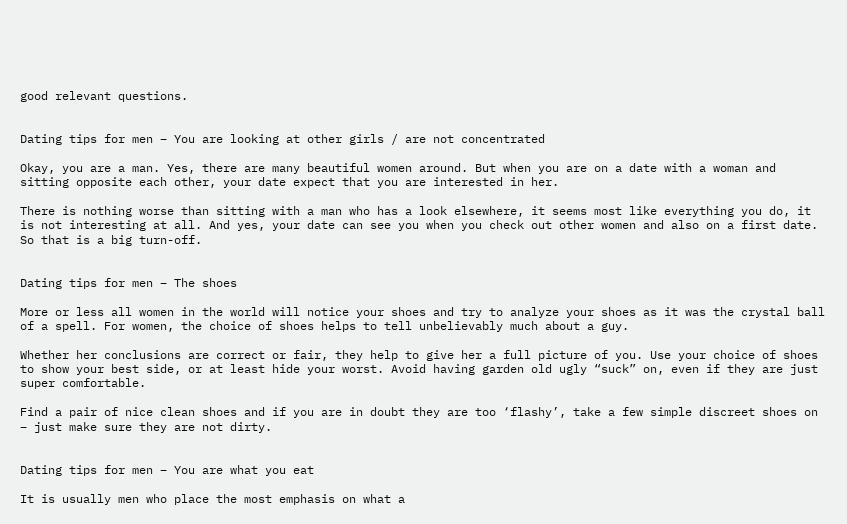good relevant questions.


Dating tips for men – You are looking at other girls / are not concentrated

Okay, you are a man. Yes, there are many beautiful women around. But when you are on a date with a woman and sitting opposite each other, your date expect that you are interested in her.

There is nothing worse than sitting with a man who has a look elsewhere, it seems most like everything you do, it is not interesting at all. And yes, your date can see you when you check out other women and also on a first date. So that is a big turn-off.


Dating tips for men – The shoes

More or less all women in the world will notice your shoes and try to analyze your shoes as it was the crystal ball of a spell. For women, the choice of shoes helps to tell unbelievably much about a guy.

Whether her conclusions are correct or fair, they help to give her a full picture of you. Use your choice of shoes to show your best side, or at least hide your worst. Avoid having garden old ugly “suck” on, even if they are just super comfortable.

Find a pair of nice clean shoes and if you are in doubt they are too ‘flashy’, take a few simple discreet shoes on – just make sure they are not dirty.


Dating tips for men – You are what you eat

It is usually men who place the most emphasis on what a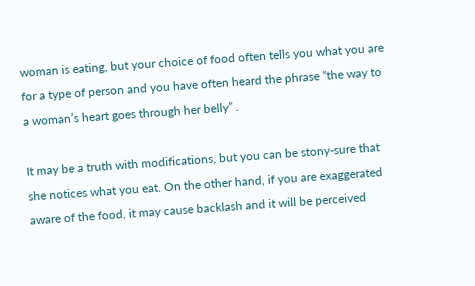woman is eating, but your choice of food often tells you what you are for a type of person and you have often heard the phrase “the way to a woman’s heart goes through her belly” .

It may be a truth with modifications, but you can be stony-sure that she notices what you eat. On the other hand, if you are exaggerated aware of the food, it may cause backlash and it will be perceived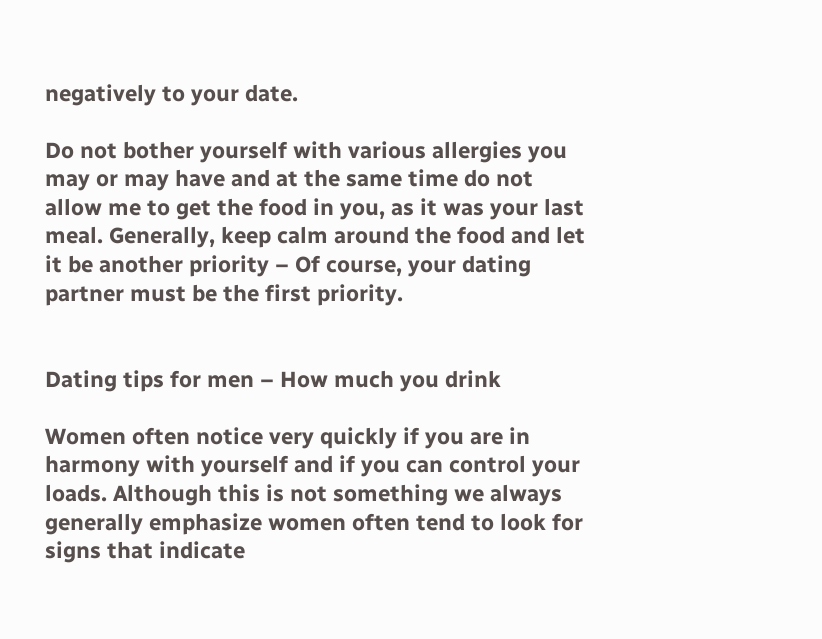negatively to your date.

Do not bother yourself with various allergies you may or may have and at the same time do not allow me to get the food in you, as it was your last meal. Generally, keep calm around the food and let it be another priority – Of course, your dating partner must be the first priority.


Dating tips for men – How much you drink

Women often notice very quickly if you are in harmony with yourself and if you can control your loads. Although this is not something we always generally emphasize women often tend to look for signs that indicate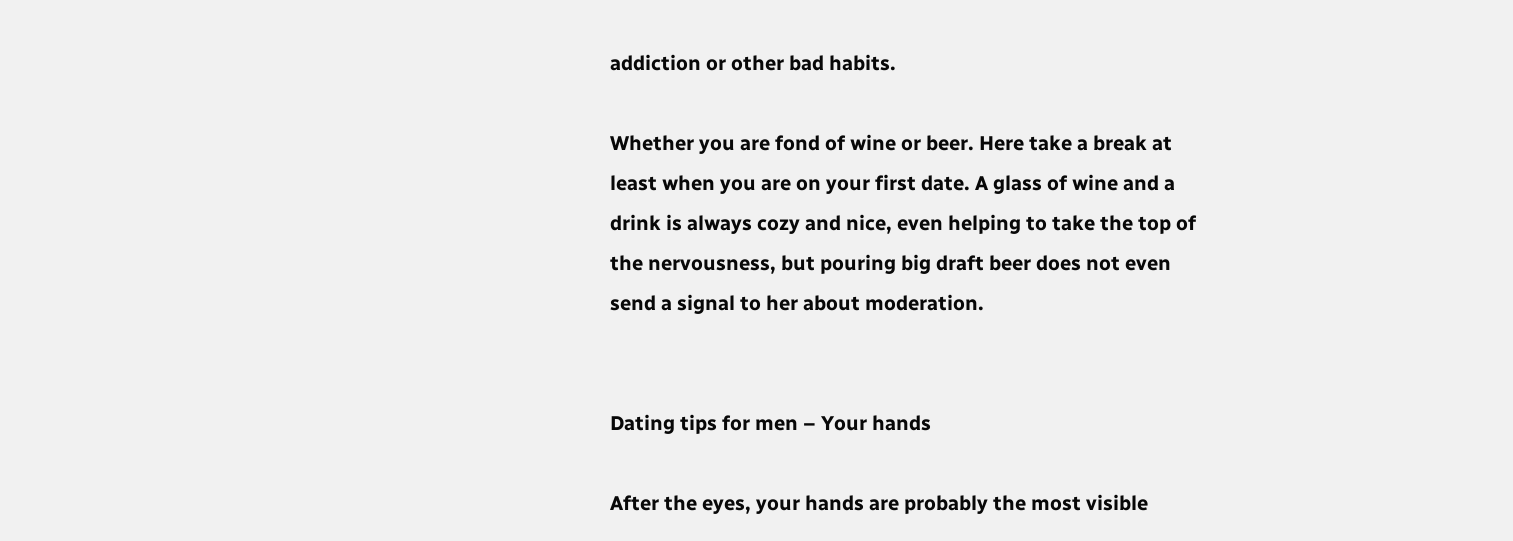addiction or other bad habits.

Whether you are fond of wine or beer. Here take a break at least when you are on your first date. A glass of wine and a drink is always cozy and nice, even helping to take the top of the nervousness, but pouring big draft beer does not even send a signal to her about moderation.


Dating tips for men – Your hands

After the eyes, your hands are probably the most visible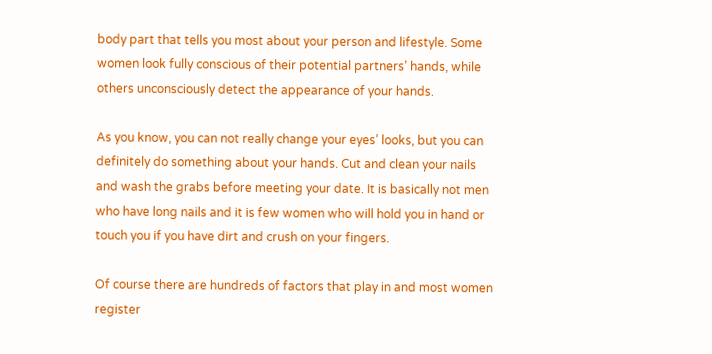body part that tells you most about your person and lifestyle. Some women look fully conscious of their potential partners’ hands, while others unconsciously detect the appearance of your hands.

As you know, you can not really change your eyes’ looks, but you can definitely do something about your hands. Cut and clean your nails and wash the grabs before meeting your date. It is basically not men who have long nails and it is few women who will hold you in hand or touch you if you have dirt and crush on your fingers.

Of course there are hundreds of factors that play in and most women register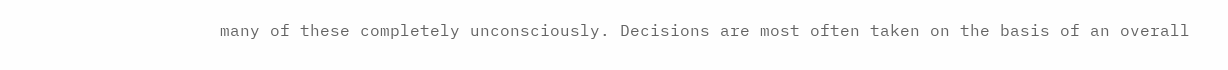many of these completely unconsciously. Decisions are most often taken on the basis of an overall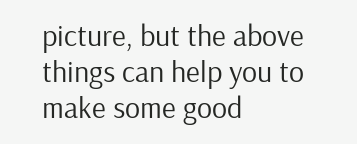picture, but the above things can help you to make some good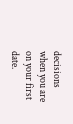decisions when you are on your first date.